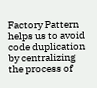Factory Pattern helps us to avoid code duplication by centralizing the process of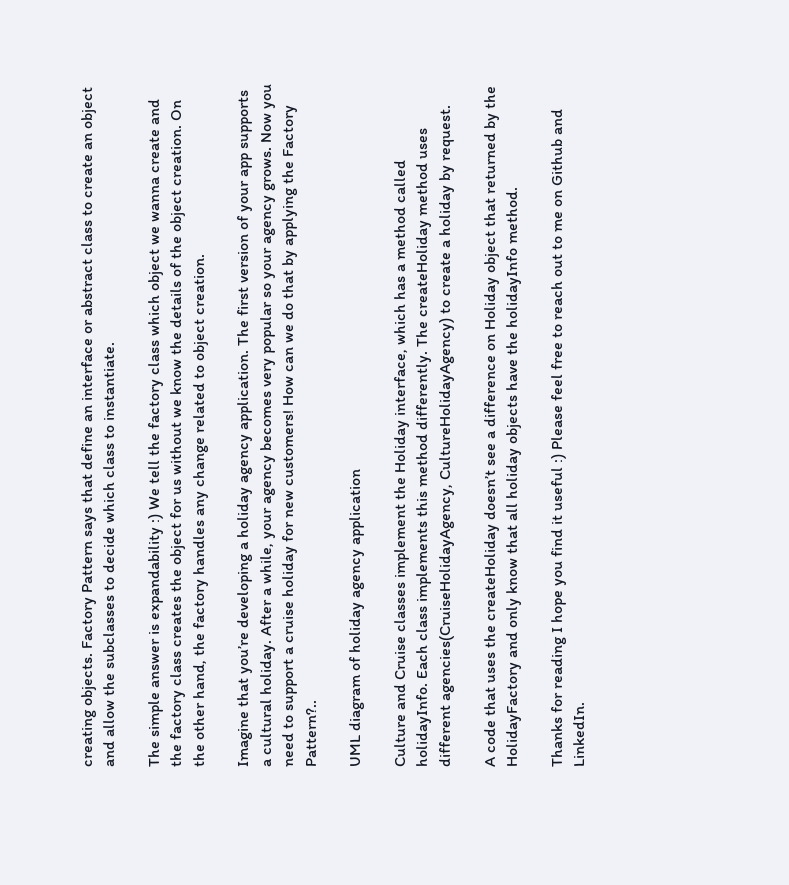creating objects. Factory Pattern says that define an interface or abstract class to create an object and allow the subclasses to decide which class to instantiate.

The simple answer is expandability :) We tell the factory class which object we wanna create and the factory class creates the object for us without we know the details of the object creation. On the other hand, the factory handles any change related to object creation.

Imagine that you’re developing a holiday agency application. The first version of your app supports a cultural holiday. After a while, your agency becomes very popular so your agency grows. Now you need to support a cruise holiday for new customers! How can we do that by applying the Factory Pattern?..

UML diagram of holiday agency application

Culture and Cruise classes implement the Holiday interface, which has a method called holidayInfo. Each class implements this method differently. The createHoliday method uses different agencies(CruiseHolidayAgency, CultureHolidayAgency) to create a holiday by request.

A code that uses the createHoliday doesn’t see a difference on Holiday object that returned by the HolidayFactory and only know that all holiday objects have the holidayInfo method.

Thanks for reading I hope you find it useful :) Please feel free to reach out to me on Github and LinkedIn.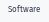Software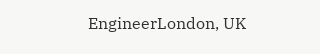EngineerLondon, UK